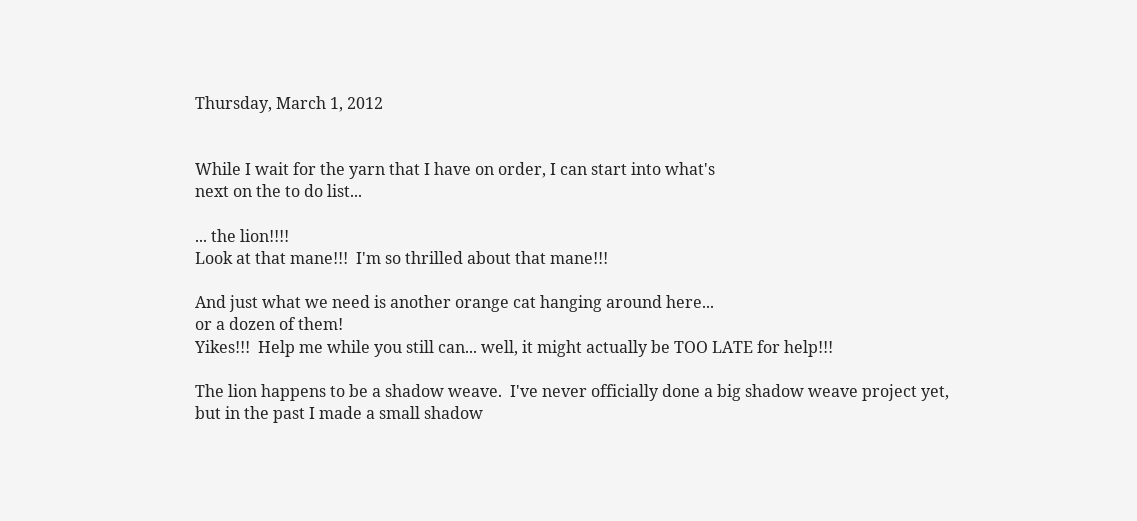Thursday, March 1, 2012


While I wait for the yarn that I have on order, I can start into what's
next on the to do list...

... the lion!!!!
Look at that mane!!!  I'm so thrilled about that mane!!!

And just what we need is another orange cat hanging around here...
or a dozen of them!
Yikes!!!  Help me while you still can... well, it might actually be TOO LATE for help!!!

The lion happens to be a shadow weave.  I've never officially done a big shadow weave project yet, but in the past I made a small shadow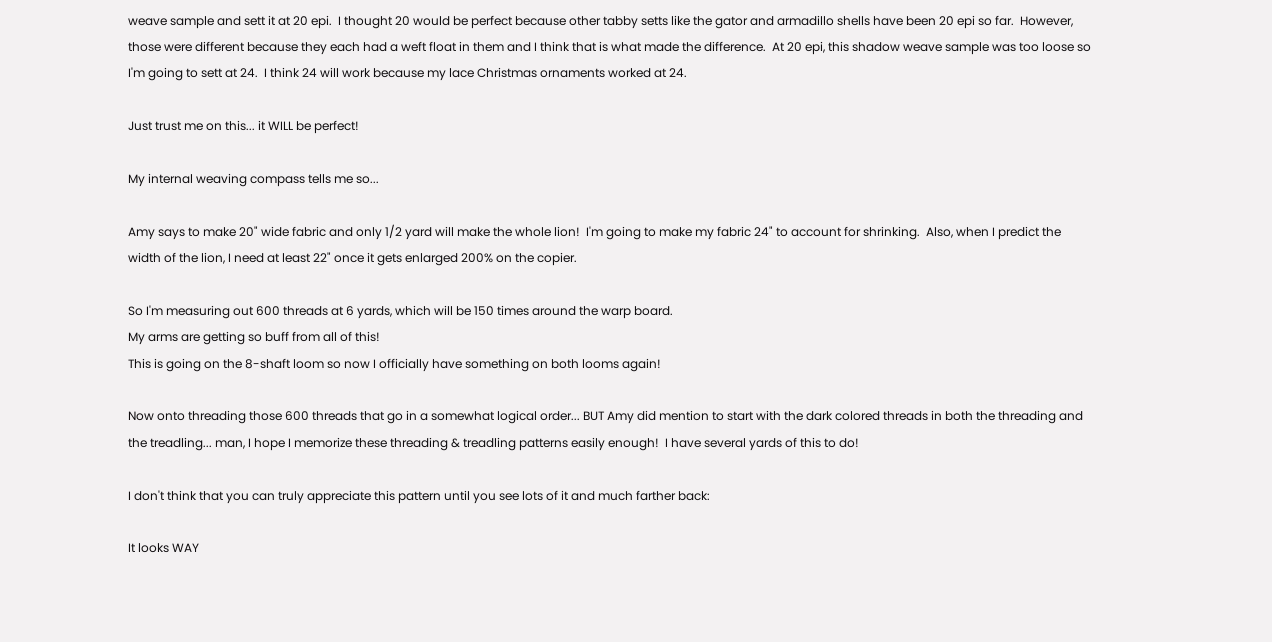weave sample and sett it at 20 epi.  I thought 20 would be perfect because other tabby setts like the gator and armadillo shells have been 20 epi so far.  However, those were different because they each had a weft float in them and I think that is what made the difference.  At 20 epi, this shadow weave sample was too loose so I'm going to sett at 24.  I think 24 will work because my lace Christmas ornaments worked at 24.

Just trust me on this... it WILL be perfect!

My internal weaving compass tells me so...

Amy says to make 20" wide fabric and only 1/2 yard will make the whole lion!  I'm going to make my fabric 24" to account for shrinking.  Also, when I predict the width of the lion, I need at least 22" once it gets enlarged 200% on the copier.

So I'm measuring out 600 threads at 6 yards, which will be 150 times around the warp board.
My arms are getting so buff from all of this!
This is going on the 8-shaft loom so now I officially have something on both looms again!

Now onto threading those 600 threads that go in a somewhat logical order... BUT Amy did mention to start with the dark colored threads in both the threading and the treadling... man, I hope I memorize these threading & treadling patterns easily enough!  I have several yards of this to do!

I don't think that you can truly appreciate this pattern until you see lots of it and much farther back:

It looks WAY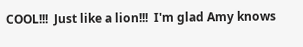COOL!!!  Just like a lion!!!  I'm glad Amy knows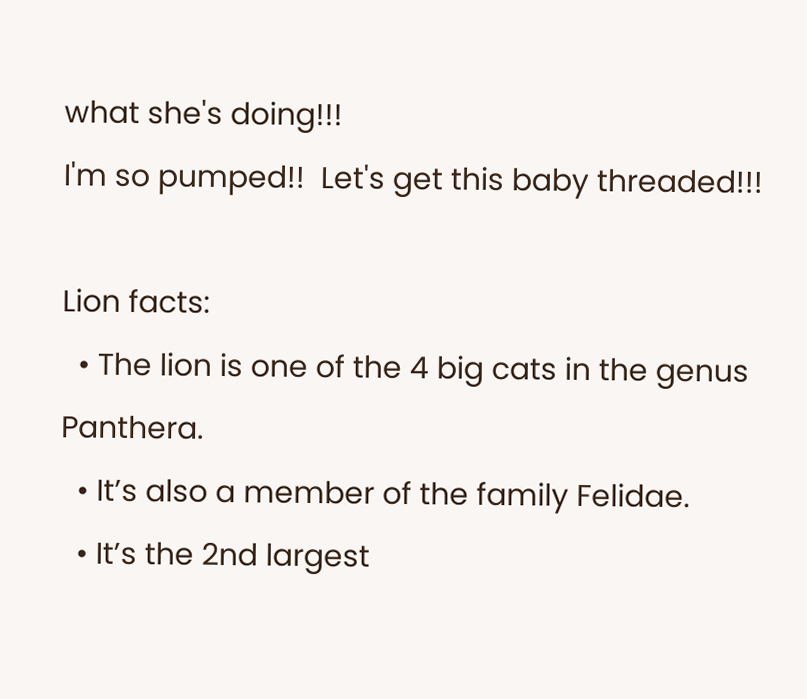what she's doing!!!
I'm so pumped!!  Let's get this baby threaded!!!

Lion facts:
  • The lion is one of the 4 big cats in the genus Panthera.
  • It’s also a member of the family Felidae.
  • It’s the 2nd largest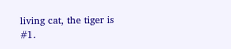living cat, the tiger is #1.